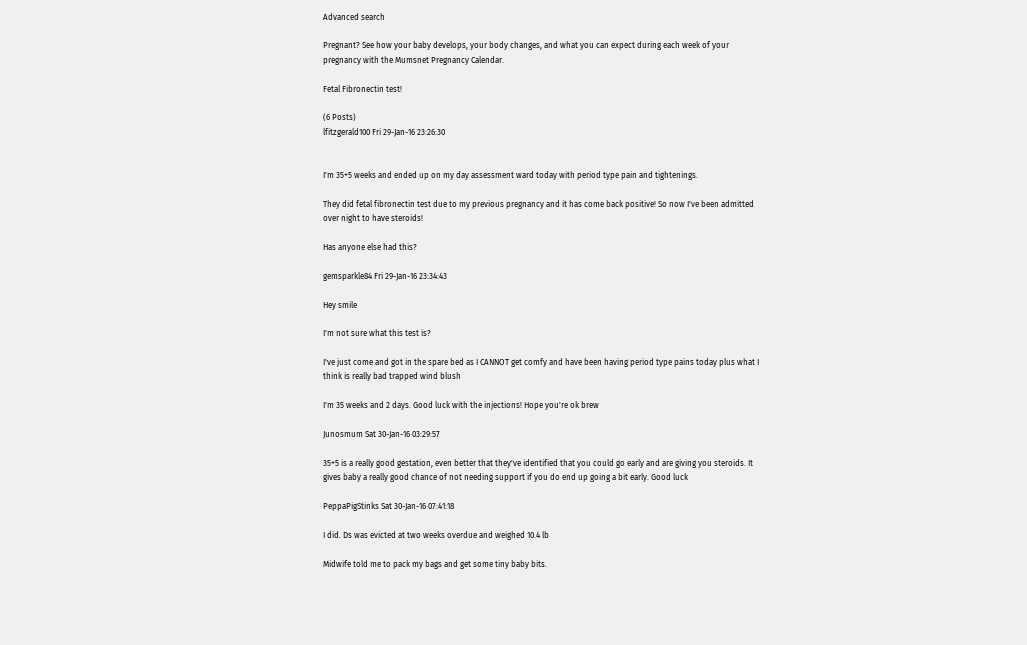Advanced search

Pregnant? See how your baby develops, your body changes, and what you can expect during each week of your pregnancy with the Mumsnet Pregnancy Calendar.

Fetal Fibronectin test!

(6 Posts)
lfitzgerald100 Fri 29-Jan-16 23:26:30


I'm 35+5 weeks and ended up on my day assessment ward today with period type pain and tightenings.

They did fetal fibronectin test due to my previous pregnancy and it has come back positive! So now I've been admitted over night to have steroids!

Has anyone else had this?

gemsparkle84 Fri 29-Jan-16 23:34:43

Hey smile

I'm not sure what this test is?

I've just come and got in the spare bed as I CANNOT get comfy and have been having period type pains today plus what I think is really bad trapped wind blush

I'm 35 weeks and 2 days. Good luck with the injections! Hope you're ok brew

Junosmum Sat 30-Jan-16 03:29:57

35+5 is a really good gestation, even better that they've identified that you could go early and are giving you steroids. It gives baby a really good chance of not needing support if you do end up going a bit early. Good luck

PeppaPigStinks Sat 30-Jan-16 07:41:18

I did. Ds was evicted at two weeks overdue and weighed 10.4 lb

Midwife told me to pack my bags and get some tiny baby bits.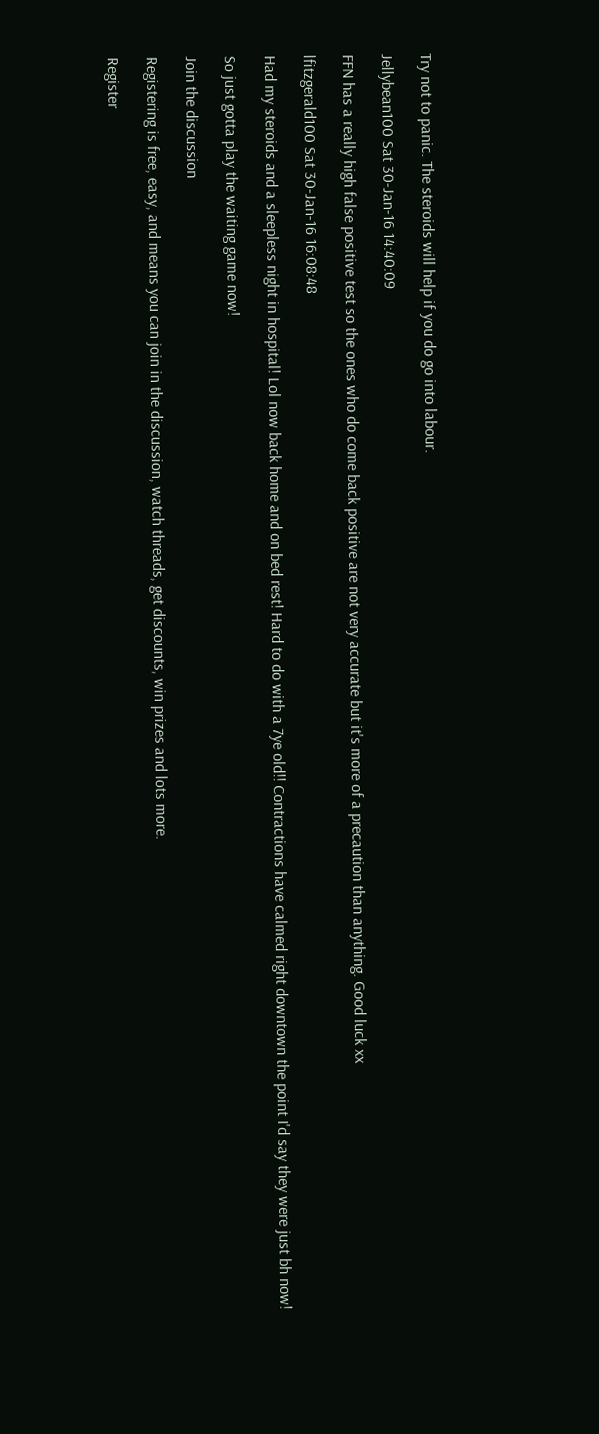Try not to panic. The steroids will help if you do go into labour.

Jellybean100 Sat 30-Jan-16 14:40:09

FFN has a really high false positive test so the ones who do come back positive are not very accurate but it's more of a precaution than anything. Good luck xx

lfitzgerald100 Sat 30-Jan-16 16:08:48

Had my steroids and a sleepless night in hospital! Lol now back home and on bed rest! Hard to do with a 7ye old!! Contractions have calmed right downtown the point I'd say they were just bh now!

So just gotta play the waiting game now!

Join the discussion

Registering is free, easy, and means you can join in the discussion, watch threads, get discounts, win prizes and lots more.

Register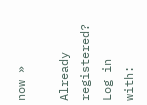now »

Already registered? Log in with: